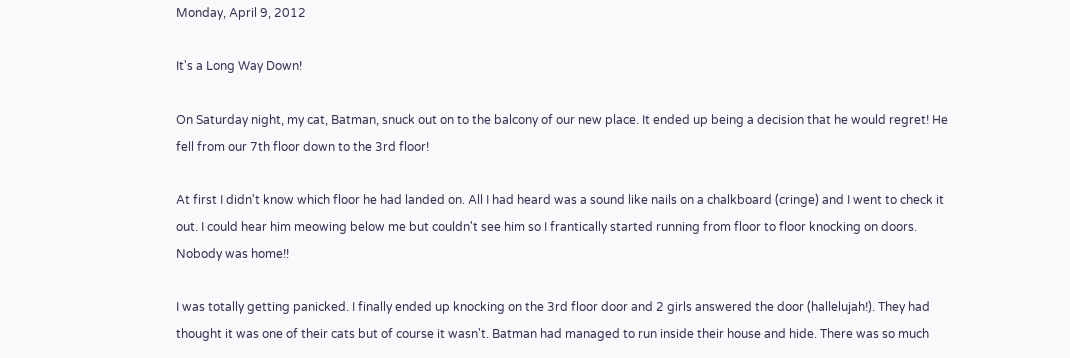Monday, April 9, 2012

It's a Long Way Down!

On Saturday night, my cat, Batman, snuck out on to the balcony of our new place. It ended up being a decision that he would regret! He fell from our 7th floor down to the 3rd floor!

At first I didn't know which floor he had landed on. All I had heard was a sound like nails on a chalkboard (cringe) and I went to check it out. I could hear him meowing below me but couldn't see him so I frantically started running from floor to floor knocking on doors. Nobody was home!!

I was totally getting panicked. I finally ended up knocking on the 3rd floor door and 2 girls answered the door (hallelujah!). They had thought it was one of their cats but of course it wasn't. Batman had managed to run inside their house and hide. There was so much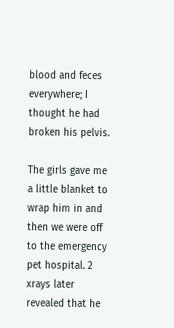blood and feces everywhere; I thought he had broken his pelvis.

The girls gave me a little blanket to wrap him in and then we were off to the emergency pet hospital. 2 xrays later revealed that he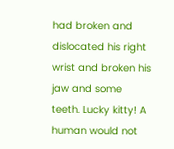had broken and dislocated his right wrist and broken his jaw and some teeth. Lucky kitty! A human would not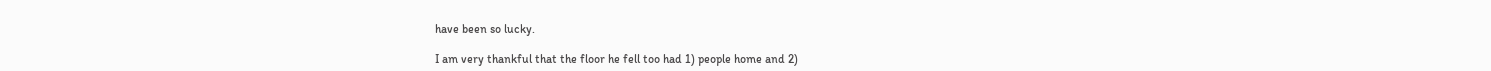have been so lucky.

I am very thankful that the floor he fell too had 1) people home and 2)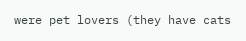were pet lovers (they have cats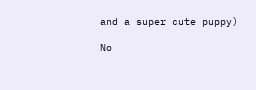and a super cute puppy)

No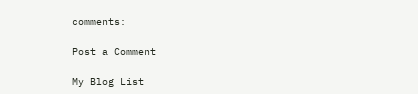comments:

Post a Comment

My Blog List